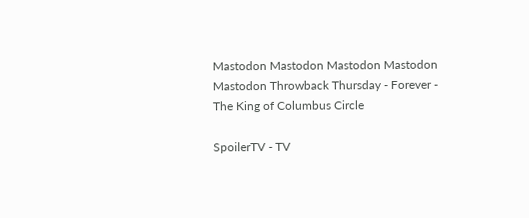Mastodon Mastodon Mastodon Mastodon Mastodon Throwback Thursday - Forever - The King of Columbus Circle

SpoilerTV - TV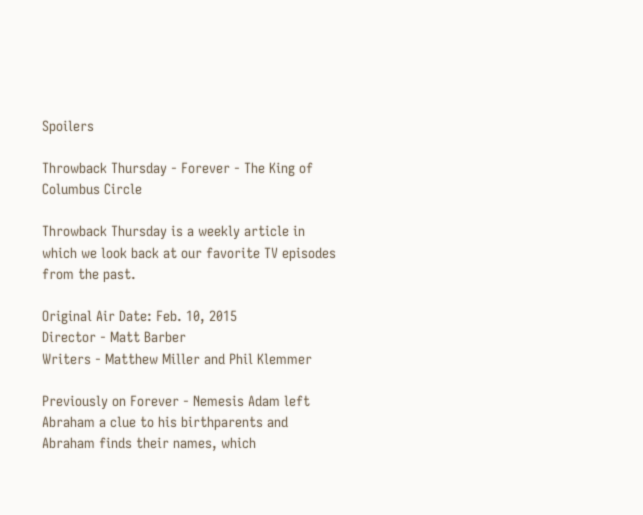Spoilers

Throwback Thursday - Forever - The King of Columbus Circle

Throwback Thursday is a weekly article in which we look back at our favorite TV episodes from the past.

Original Air Date: Feb. 10, 2015
Director - Matt Barber
Writers - Matthew Miller and Phil Klemmer

Previously on Forever - Nemesis Adam left Abraham a clue to his birthparents and Abraham finds their names, which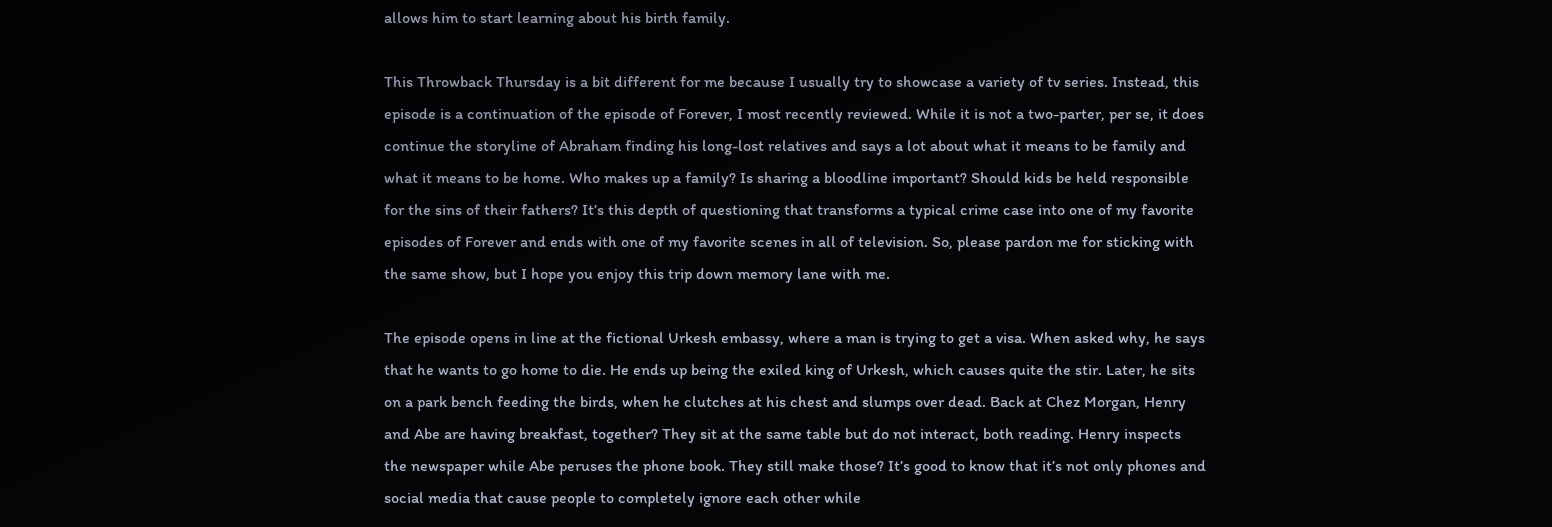allows him to start learning about his birth family.

This Throwback Thursday is a bit different for me because I usually try to showcase a variety of tv series. Instead, this episode is a continuation of the episode of Forever, I most recently reviewed. While it is not a two-parter, per se, it does continue the storyline of Abraham finding his long-lost relatives and says a lot about what it means to be family and what it means to be home. Who makes up a family? Is sharing a bloodline important? Should kids be held responsible for the sins of their fathers? It’s this depth of questioning that transforms a typical crime case into one of my favorite episodes of Forever and ends with one of my favorite scenes in all of television. So, please pardon me for sticking with the same show, but I hope you enjoy this trip down memory lane with me.

The episode opens in line at the fictional Urkesh embassy, where a man is trying to get a visa. When asked why, he says that he wants to go home to die. He ends up being the exiled king of Urkesh, which causes quite the stir. Later, he sits on a park bench feeding the birds, when he clutches at his chest and slumps over dead. Back at Chez Morgan, Henry and Abe are having breakfast, together? They sit at the same table but do not interact, both reading. Henry inspects the newspaper while Abe peruses the phone book. They still make those? It’s good to know that it’s not only phones and social media that cause people to completely ignore each other while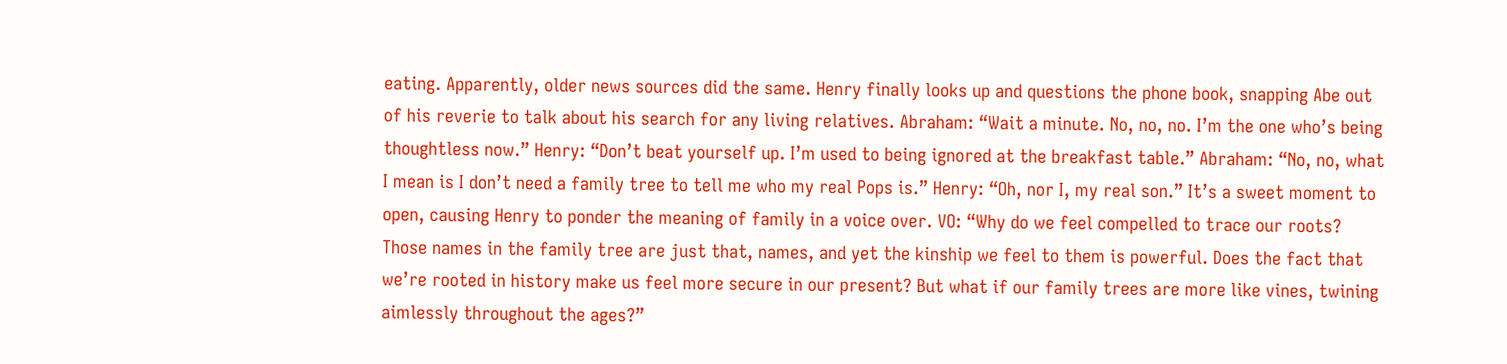eating. Apparently, older news sources did the same. Henry finally looks up and questions the phone book, snapping Abe out of his reverie to talk about his search for any living relatives. Abraham: “Wait a minute. No, no, no. I’m the one who’s being thoughtless now.” Henry: “Don’t beat yourself up. I’m used to being ignored at the breakfast table.” Abraham: “No, no, what I mean is I don’t need a family tree to tell me who my real Pops is.” Henry: “Oh, nor I, my real son.” It’s a sweet moment to open, causing Henry to ponder the meaning of family in a voice over. VO: “Why do we feel compelled to trace our roots? Those names in the family tree are just that, names, and yet the kinship we feel to them is powerful. Does the fact that we’re rooted in history make us feel more secure in our present? But what if our family trees are more like vines, twining aimlessly throughout the ages?”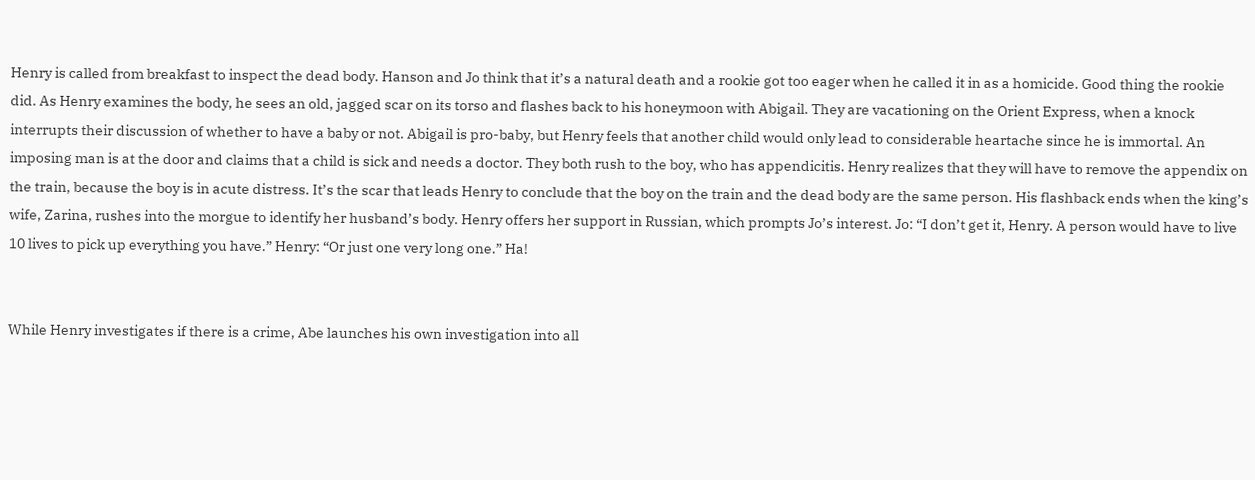Henry is called from breakfast to inspect the dead body. Hanson and Jo think that it’s a natural death and a rookie got too eager when he called it in as a homicide. Good thing the rookie did. As Henry examines the body, he sees an old, jagged scar on its torso and flashes back to his honeymoon with Abigail. They are vacationing on the Orient Express, when a knock interrupts their discussion of whether to have a baby or not. Abigail is pro-baby, but Henry feels that another child would only lead to considerable heartache since he is immortal. An imposing man is at the door and claims that a child is sick and needs a doctor. They both rush to the boy, who has appendicitis. Henry realizes that they will have to remove the appendix on the train, because the boy is in acute distress. It’s the scar that leads Henry to conclude that the boy on the train and the dead body are the same person. His flashback ends when the king’s wife, Zarina, rushes into the morgue to identify her husband’s body. Henry offers her support in Russian, which prompts Jo’s interest. Jo: “I don’t get it, Henry. A person would have to live 10 lives to pick up everything you have.” Henry: “Or just one very long one.” Ha!


While Henry investigates if there is a crime, Abe launches his own investigation into all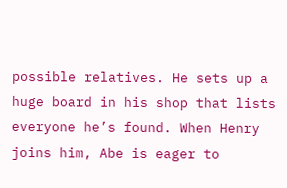possible relatives. He sets up a huge board in his shop that lists everyone he’s found. When Henry joins him, Abe is eager to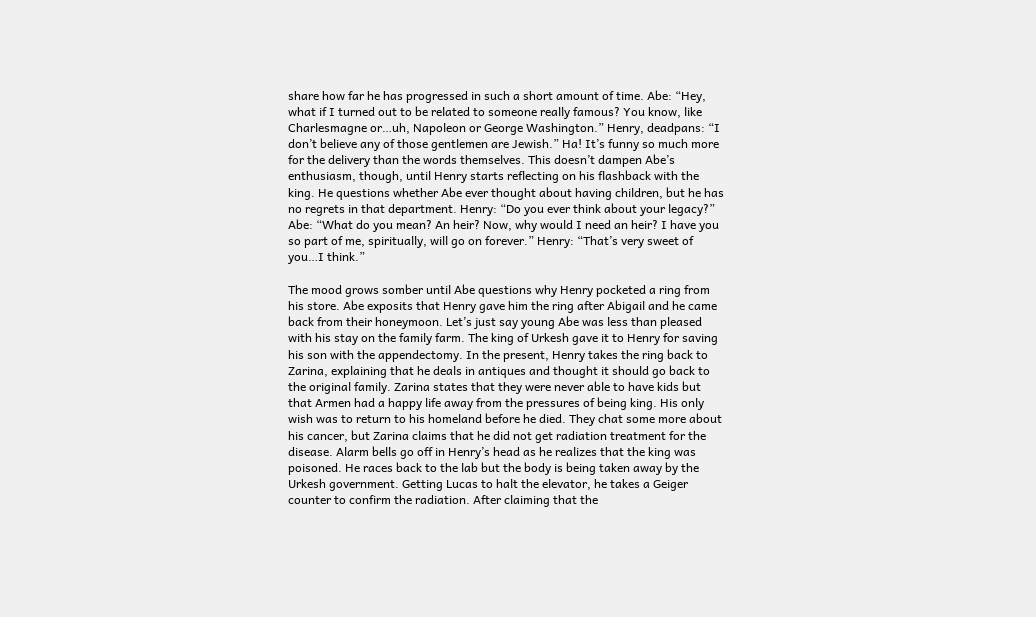share how far he has progressed in such a short amount of time. Abe: “Hey, what if I turned out to be related to someone really famous? You know, like Charlesmagne or…uh, Napoleon or George Washington.” Henry, deadpans: “I don’t believe any of those gentlemen are Jewish.” Ha! It’s funny so much more for the delivery than the words themselves. This doesn’t dampen Abe’s enthusiasm, though, until Henry starts reflecting on his flashback with the king. He questions whether Abe ever thought about having children, but he has no regrets in that department. Henry: “Do you ever think about your legacy?” Abe: “What do you mean? An heir? Now, why would I need an heir? I have you so part of me, spiritually, will go on forever.” Henry: “That’s very sweet of you…I think.”

The mood grows somber until Abe questions why Henry pocketed a ring from his store. Abe exposits that Henry gave him the ring after Abigail and he came back from their honeymoon. Let’s just say young Abe was less than pleased with his stay on the family farm. The king of Urkesh gave it to Henry for saving his son with the appendectomy. In the present, Henry takes the ring back to Zarina, explaining that he deals in antiques and thought it should go back to the original family. Zarina states that they were never able to have kids but that Armen had a happy life away from the pressures of being king. His only wish was to return to his homeland before he died. They chat some more about his cancer, but Zarina claims that he did not get radiation treatment for the disease. Alarm bells go off in Henry’s head as he realizes that the king was poisoned. He races back to the lab but the body is being taken away by the Urkesh government. Getting Lucas to halt the elevator, he takes a Geiger counter to confirm the radiation. After claiming that the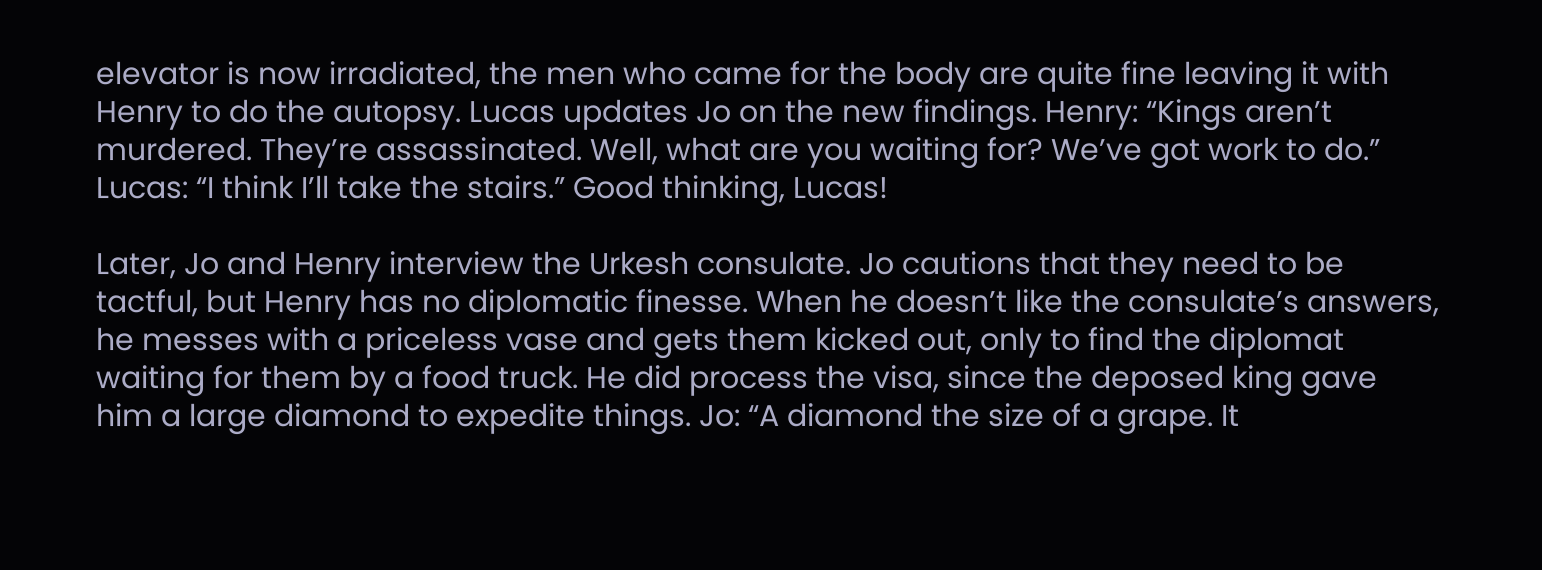elevator is now irradiated, the men who came for the body are quite fine leaving it with Henry to do the autopsy. Lucas updates Jo on the new findings. Henry: “Kings aren’t murdered. They’re assassinated. Well, what are you waiting for? We’ve got work to do.” Lucas: “I think I’ll take the stairs.” Good thinking, Lucas!

Later, Jo and Henry interview the Urkesh consulate. Jo cautions that they need to be tactful, but Henry has no diplomatic finesse. When he doesn’t like the consulate’s answers, he messes with a priceless vase and gets them kicked out, only to find the diplomat waiting for them by a food truck. He did process the visa, since the deposed king gave him a large diamond to expedite things. Jo: “A diamond the size of a grape. It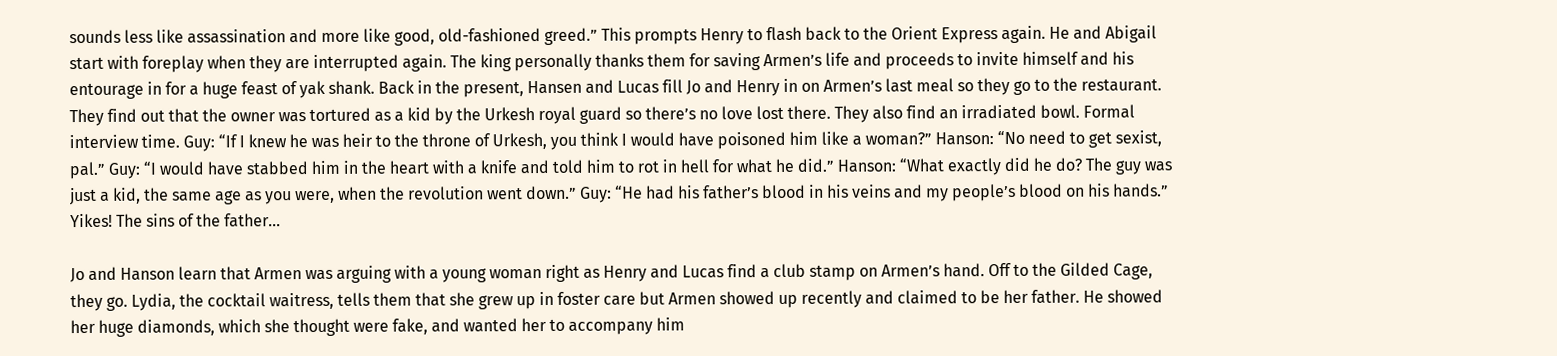sounds less like assassination and more like good, old-fashioned greed.” This prompts Henry to flash back to the Orient Express again. He and Abigail start with foreplay when they are interrupted again. The king personally thanks them for saving Armen’s life and proceeds to invite himself and his entourage in for a huge feast of yak shank. Back in the present, Hansen and Lucas fill Jo and Henry in on Armen’s last meal so they go to the restaurant. They find out that the owner was tortured as a kid by the Urkesh royal guard so there’s no love lost there. They also find an irradiated bowl. Formal interview time. Guy: “If I knew he was heir to the throne of Urkesh, you think I would have poisoned him like a woman?” Hanson: “No need to get sexist, pal.” Guy: “I would have stabbed him in the heart with a knife and told him to rot in hell for what he did.” Hanson: “What exactly did he do? The guy was just a kid, the same age as you were, when the revolution went down.” Guy: “He had his father’s blood in his veins and my people’s blood on his hands.” Yikes! The sins of the father…

Jo and Hanson learn that Armen was arguing with a young woman right as Henry and Lucas find a club stamp on Armen’s hand. Off to the Gilded Cage, they go. Lydia, the cocktail waitress, tells them that she grew up in foster care but Armen showed up recently and claimed to be her father. He showed her huge diamonds, which she thought were fake, and wanted her to accompany him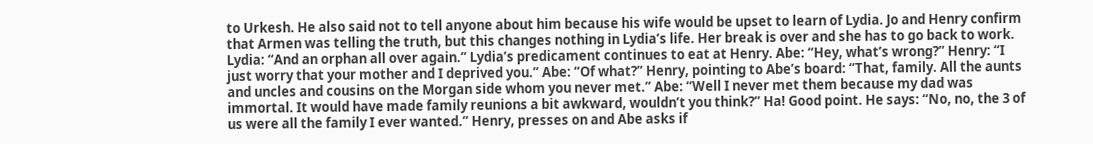to Urkesh. He also said not to tell anyone about him because his wife would be upset to learn of Lydia. Jo and Henry confirm that Armen was telling the truth, but this changes nothing in Lydia’s life. Her break is over and she has to go back to work. Lydia: “And an orphan all over again.” Lydia’s predicament continues to eat at Henry. Abe: “Hey, what’s wrong?” Henry: “I just worry that your mother and I deprived you.” Abe: “Of what?” Henry, pointing to Abe’s board: “That, family. All the aunts and uncles and cousins on the Morgan side whom you never met.” Abe: “Well I never met them because my dad was immortal. It would have made family reunions a bit awkward, wouldn’t you think?” Ha! Good point. He says: “No, no, the 3 of us were all the family I ever wanted.” Henry, presses on and Abe asks if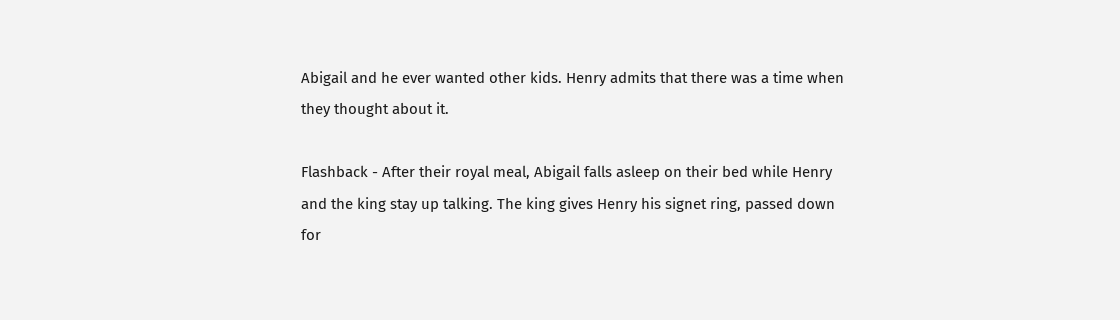Abigail and he ever wanted other kids. Henry admits that there was a time when they thought about it.

Flashback - After their royal meal, Abigail falls asleep on their bed while Henry and the king stay up talking. The king gives Henry his signet ring, passed down for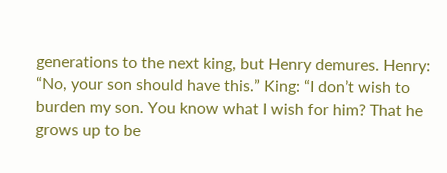generations to the next king, but Henry demures. Henry: “No, your son should have this.” King: “I don’t wish to burden my son. You know what I wish for him? That he grows up to be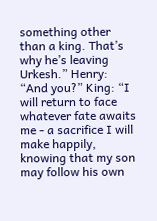something other than a king. That’s why he’s leaving Urkesh.” Henry: “And you?” King: “I will return to face whatever fate awaits me - a sacrifice I will make happily, knowing that my son may follow his own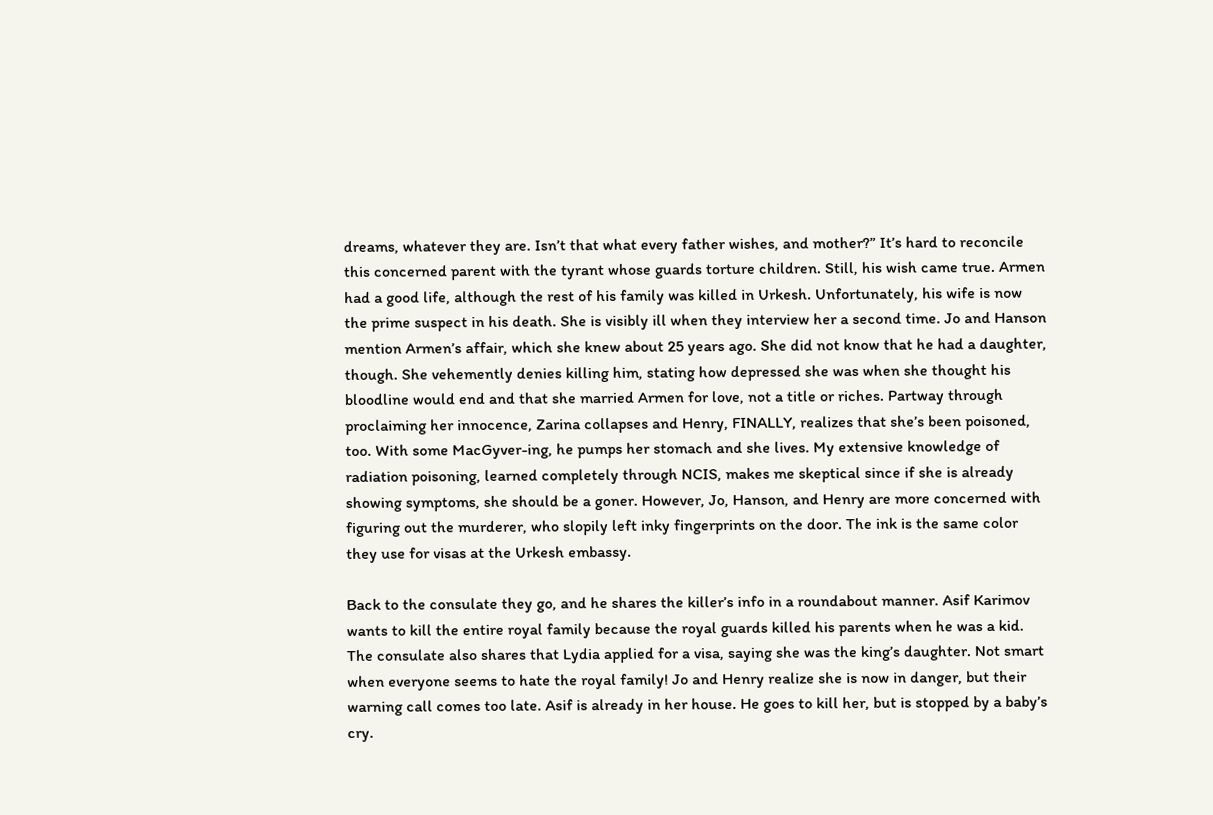dreams, whatever they are. Isn’t that what every father wishes, and mother?” It’s hard to reconcile this concerned parent with the tyrant whose guards torture children. Still, his wish came true. Armen had a good life, although the rest of his family was killed in Urkesh. Unfortunately, his wife is now the prime suspect in his death. She is visibly ill when they interview her a second time. Jo and Hanson mention Armen’s affair, which she knew about 25 years ago. She did not know that he had a daughter, though. She vehemently denies killing him, stating how depressed she was when she thought his bloodline would end and that she married Armen for love, not a title or riches. Partway through proclaiming her innocence, Zarina collapses and Henry, FINALLY, realizes that she’s been poisoned, too. With some MacGyver-ing, he pumps her stomach and she lives. My extensive knowledge of radiation poisoning, learned completely through NCIS, makes me skeptical since if she is already showing symptoms, she should be a goner. However, Jo, Hanson, and Henry are more concerned with figuring out the murderer, who slopily left inky fingerprints on the door. The ink is the same color they use for visas at the Urkesh embassy.

Back to the consulate they go, and he shares the killer’s info in a roundabout manner. Asif Karimov wants to kill the entire royal family because the royal guards killed his parents when he was a kid. The consulate also shares that Lydia applied for a visa, saying she was the king’s daughter. Not smart when everyone seems to hate the royal family! Jo and Henry realize she is now in danger, but their warning call comes too late. Asif is already in her house. He goes to kill her, but is stopped by a baby’s cry.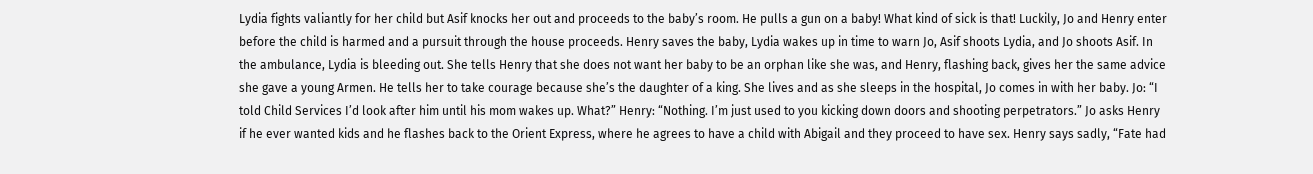Lydia fights valiantly for her child but Asif knocks her out and proceeds to the baby’s room. He pulls a gun on a baby! What kind of sick is that! Luckily, Jo and Henry enter before the child is harmed and a pursuit through the house proceeds. Henry saves the baby, Lydia wakes up in time to warn Jo, Asif shoots Lydia, and Jo shoots Asif. In the ambulance, Lydia is bleeding out. She tells Henry that she does not want her baby to be an orphan like she was, and Henry, flashing back, gives her the same advice she gave a young Armen. He tells her to take courage because she’s the daughter of a king. She lives and as she sleeps in the hospital, Jo comes in with her baby. Jo: “I told Child Services I’d look after him until his mom wakes up. What?” Henry: “Nothing. I’m just used to you kicking down doors and shooting perpetrators.” Jo asks Henry if he ever wanted kids and he flashes back to the Orient Express, where he agrees to have a child with Abigail and they proceed to have sex. Henry says sadly, “Fate had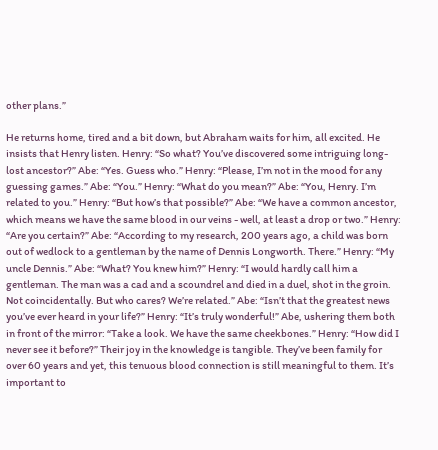other plans.”

He returns home, tired and a bit down, but Abraham waits for him, all excited. He insists that Henry listen. Henry: “So what? You’ve discovered some intriguing long-lost ancestor?” Abe: “Yes. Guess who.” Henry: “Please, I’m not in the mood for any guessing games.” Abe: “You.” Henry: “What do you mean?” Abe: “You, Henry. I’m related to you.” Henry: “But how’s that possible?” Abe: “We have a common ancestor, which means we have the same blood in our veins - well, at least a drop or two.” Henry: “Are you certain?” Abe: “According to my research, 200 years ago, a child was born out of wedlock to a gentleman by the name of Dennis Longworth. There.” Henry: “My uncle Dennis.” Abe: “What? You knew him?” Henry: “I would hardly call him a gentleman. The man was a cad and a scoundrel and died in a duel, shot in the groin. Not coincidentally. But who cares? We’re related.” Abe: “Isn’t that the greatest news you’ve ever heard in your life?” Henry: “It’s truly wonderful!” Abe, ushering them both in front of the mirror: “Take a look. We have the same cheekbones.” Henry: “How did I never see it before?” Their joy in the knowledge is tangible. They’ve been family for over 60 years and yet, this tenuous blood connection is still meaningful to them. It’s important to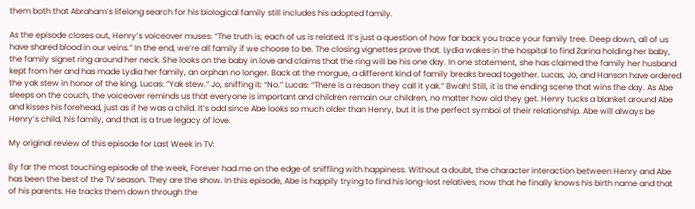them both that Abraham’s lifelong search for his biological family still includes his adopted family.

As the episode closes out, Henry’s voiceover muses: “The truth is, each of us is related. It’s just a question of how far back you trace your family tree. Deep down, all of us have shared blood in our veins.” In the end, we’re all family if we choose to be. The closing vignettes prove that. Lydia wakes in the hospital to find Zarina holding her baby, the family signet ring around her neck. She looks on the baby in love and claims that the ring will be his one day. In one statement, she has claimed the family her husband kept from her and has made Lydia her family, an orphan no longer. Back at the morgue, a different kind of family breaks bread together. Lucas, Jo, and Hanson have ordered the yak stew in honor of the king. Lucas: “Yak stew.” Jo, sniffing it: “No.” Lucas: “There is a reason they call it yak.” Bwah! Still, it is the ending scene that wins the day. As Abe sleeps on the couch, the voiceover reminds us that everyone is important and children remain our children, no matter how old they get. Henry tucks a blanket around Abe and kisses his forehead, just as if he was a child. It’s odd since Abe looks so much older than Henry, but it is the perfect symbol of their relationship. Abe will always be Henry’s child, his family, and that is a true legacy of love.

My original review of this episode for Last Week in TV:

By far the most touching episode of the week, Forever had me on the edge of sniffling with happiness. Without a doubt, the character interaction between Henry and Abe has been the best of the TV season. They are the show. In this episode, Abe is happily trying to find his long-lost relatives, now that he finally knows his birth name and that of his parents. He tracks them down through the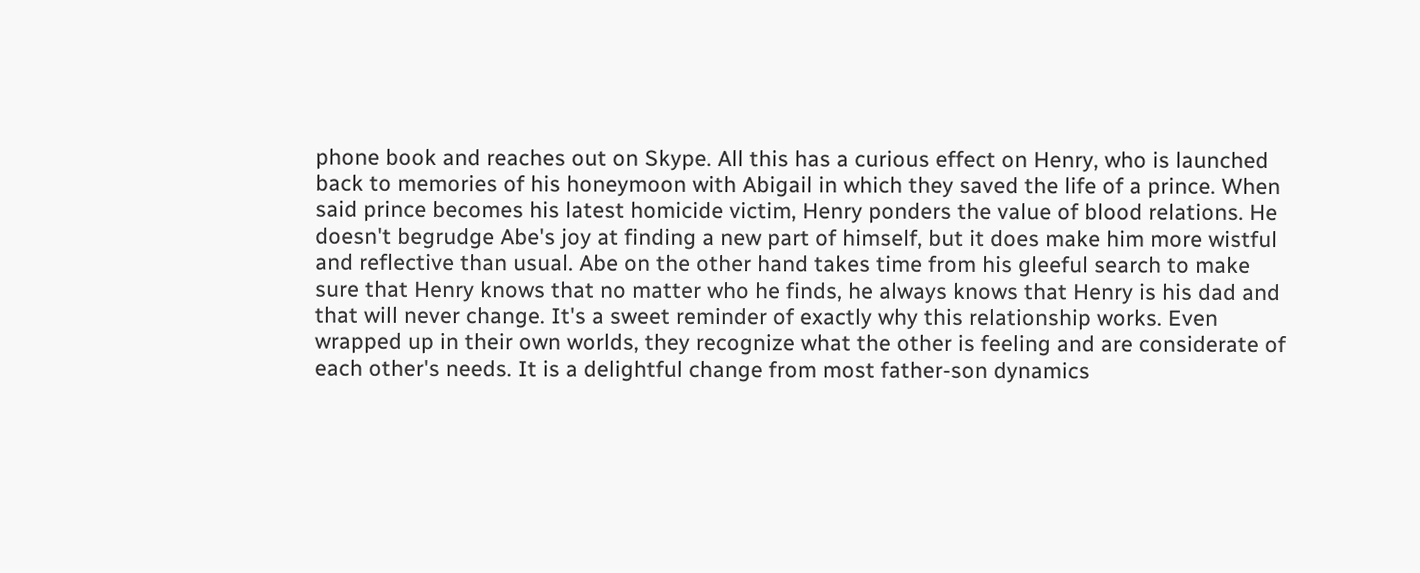phone book and reaches out on Skype. All this has a curious effect on Henry, who is launched back to memories of his honeymoon with Abigail in which they saved the life of a prince. When said prince becomes his latest homicide victim, Henry ponders the value of blood relations. He doesn't begrudge Abe's joy at finding a new part of himself, but it does make him more wistful and reflective than usual. Abe on the other hand takes time from his gleeful search to make sure that Henry knows that no matter who he finds, he always knows that Henry is his dad and that will never change. It's a sweet reminder of exactly why this relationship works. Even wrapped up in their own worlds, they recognize what the other is feeling and are considerate of each other's needs. It is a delightful change from most father-son dynamics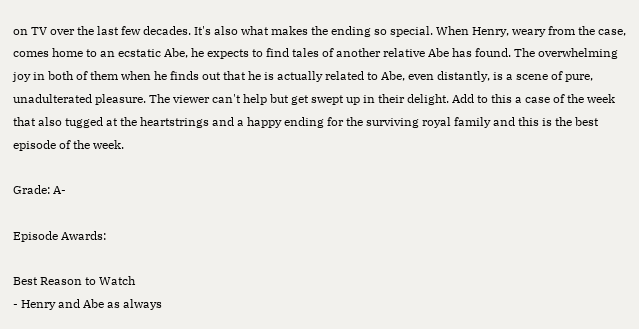on TV over the last few decades. It's also what makes the ending so special. When Henry, weary from the case, comes home to an ecstatic Abe, he expects to find tales of another relative Abe has found. The overwhelming joy in both of them when he finds out that he is actually related to Abe, even distantly, is a scene of pure, unadulterated pleasure. The viewer can't help but get swept up in their delight. Add to this a case of the week that also tugged at the heartstrings and a happy ending for the surviving royal family and this is the best episode of the week.

Grade: A-

Episode Awards:

Best Reason to Watch
- Henry and Abe as always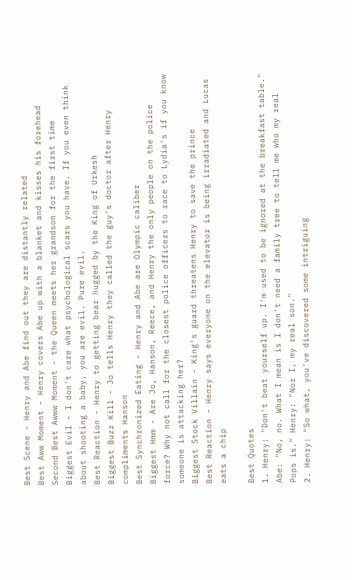Best Scene - Henry and Abe find out they are distantly related
Best Aww Moment - Henry covers Abe up with a blanket and kisses his forehead
Second Best Awww Moment - the Queen meets her grandson for the first time
Biggest Evil - I don't care what psychological scars you have. If you even think about shooting a baby, you are evil. Pure evil.
Best Reaction - Henry to getting bear hugged by the King of Urkesh
Biggest Buzz Kill - Jo tells Henry they called the guy's doctor after Henry compliments Hanson
Best Synchronized Eating - Henry and Abe are Olympic caliber
Biggest Hmm - Are Jo, Hanson, Reece, and Henry the only people on the police force? Why not call for the closest police officers to race to Lydia's if you know someone is attacking her?
Biggest Stock Villain - King's guard threatens Henry to save the prince
Best Reaction - Henry says everyone on the elevator is being irradiated and Lucas eats a chip

Best Quotes
1. Henry: "Don't beat yourself up. I'm used to be ignored at the breakfast table." Abe: "No, no. What I mean is I don't need a family tree to tell me who my real Pops is." Henry: "Nor I, my real son."
2. Henry: "So what, you've discovered some intriguing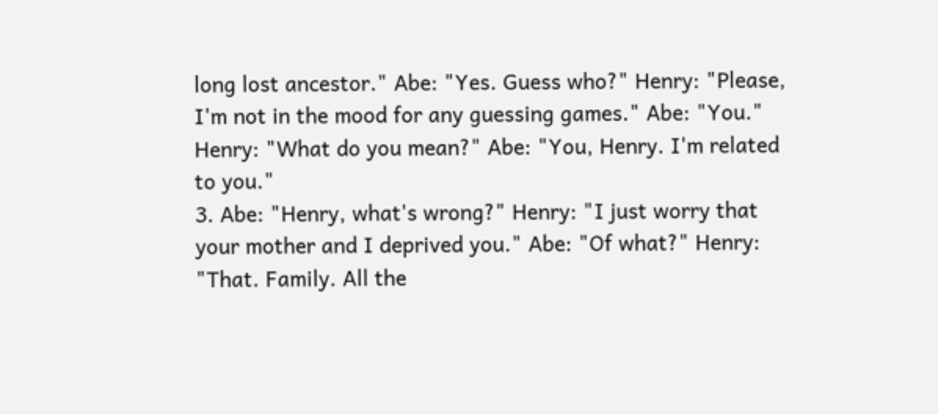long lost ancestor." Abe: "Yes. Guess who?" Henry: "Please, I'm not in the mood for any guessing games." Abe: "You." Henry: "What do you mean?" Abe: "You, Henry. I'm related to you."
3. Abe: "Henry, what's wrong?" Henry: "I just worry that your mother and I deprived you." Abe: "Of what?" Henry: "That. Family. All the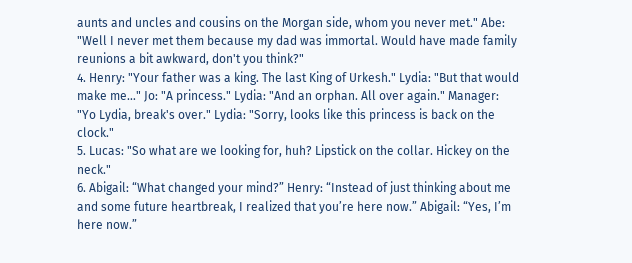aunts and uncles and cousins on the Morgan side, whom you never met." Abe: "Well I never met them because my dad was immortal. Would have made family reunions a bit awkward, don't you think?"
4. Henry: "Your father was a king. The last King of Urkesh." Lydia: "But that would make me…" Jo: "A princess." Lydia: "And an orphan. All over again." Manager: "Yo Lydia, break's over." Lydia: "Sorry, looks like this princess is back on the clock."
5. Lucas: "So what are we looking for, huh? Lipstick on the collar. Hickey on the neck."
6. Abigail: “What changed your mind?” Henry: “Instead of just thinking about me and some future heartbreak, I realized that you’re here now.” Abigail: “Yes, I’m here now.”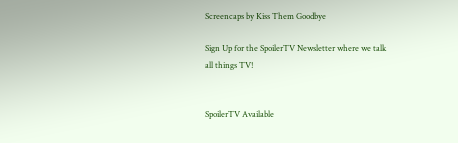Screencaps by Kiss Them Goodbye

Sign Up for the SpoilerTV Newsletter where we talk all things TV!


SpoilerTV Available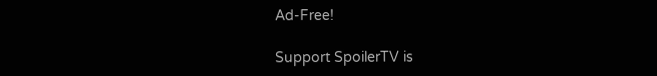Ad-Free!

Support SpoilerTV is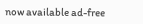now available ad-free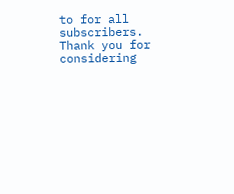to for all subscribers. Thank you for considering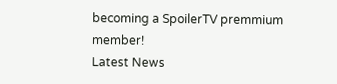becoming a SpoilerTV premmium member!
Latest News